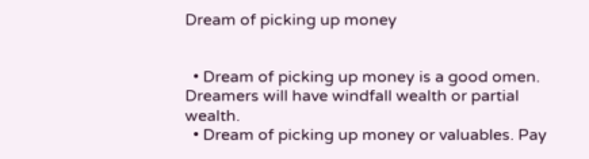Dream of picking up money


  • Dream of picking up money is a good omen. Dreamers will have windfall wealth or partial wealth.
  • Dream of picking up money or valuables. Pay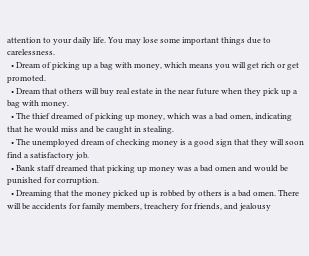attention to your daily life. You may lose some important things due to carelessness.
  • Dream of picking up a bag with money, which means you will get rich or get promoted.
  • Dream that others will buy real estate in the near future when they pick up a bag with money.
  • The thief dreamed of picking up money, which was a bad omen, indicating that he would miss and be caught in stealing.
  • The unemployed dream of checking money is a good sign that they will soon find a satisfactory job.
  • Bank staff dreamed that picking up money was a bad omen and would be punished for corruption.
  • Dreaming that the money picked up is robbed by others is a bad omen. There will be accidents for family members, treachery for friends, and jealousy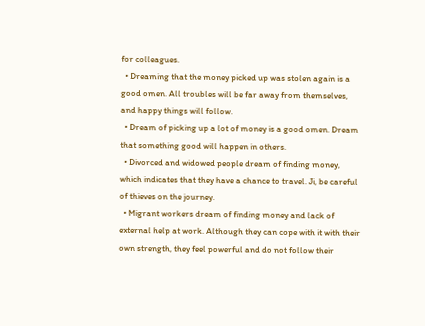for colleagues.
  • Dreaming that the money picked up was stolen again is a good omen. All troubles will be far away from themselves, and happy things will follow.
  • Dream of picking up a lot of money is a good omen. Dream that something good will happen in others.
  • Divorced and widowed people dream of finding money, which indicates that they have a chance to travel. Ji, be careful of thieves on the journey.
  • Migrant workers dream of finding money and lack of external help at work. Although they can cope with it with their own strength, they feel powerful and do not follow their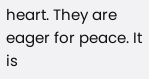heart. They are eager for peace. It is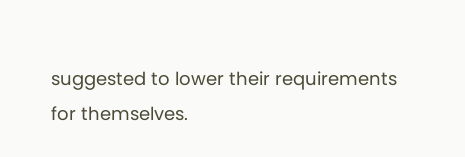suggested to lower their requirements for themselves.